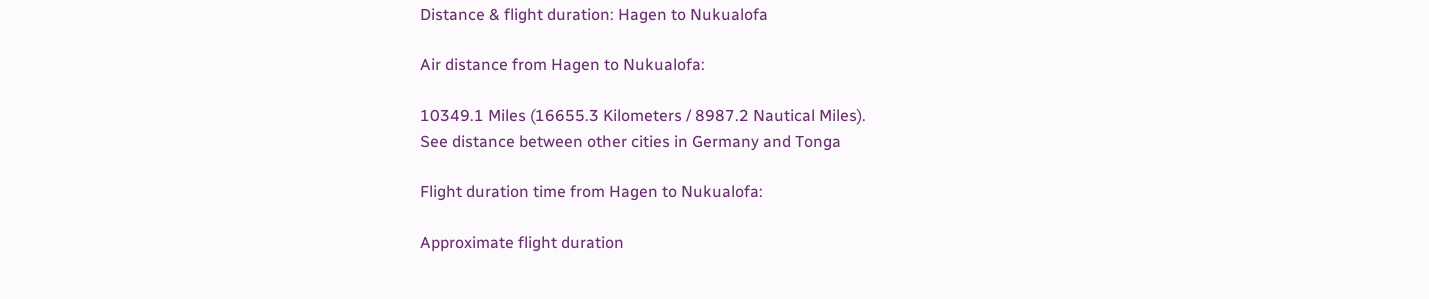Distance & flight duration: Hagen to Nukualofa

Air distance from Hagen to Nukualofa:

10349.1 Miles (16655.3 Kilometers / 8987.2 Nautical Miles).
See distance between other cities in Germany and Tonga

Flight duration time from Hagen to Nukualofa:

Approximate flight duration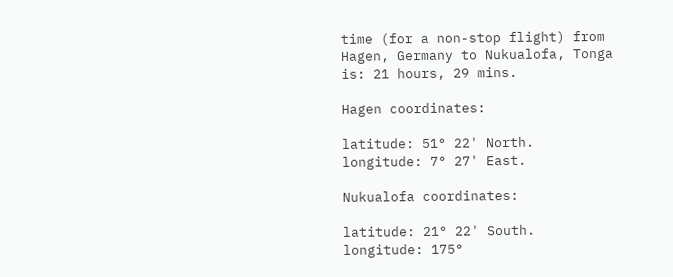time (for a non-stop flight) from Hagen, Germany to Nukualofa, Tonga is: 21 hours, 29 mins.

Hagen coordinates:

latitude: 51° 22' North.
longitude: 7° 27' East.

Nukualofa coordinates:

latitude: 21° 22' South.
longitude: 175°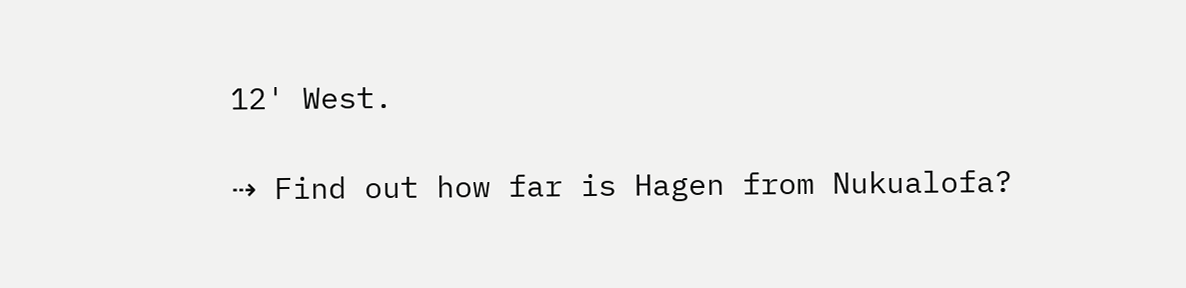12' West.

⇢ Find out how far is Hagen from Nukualofa?